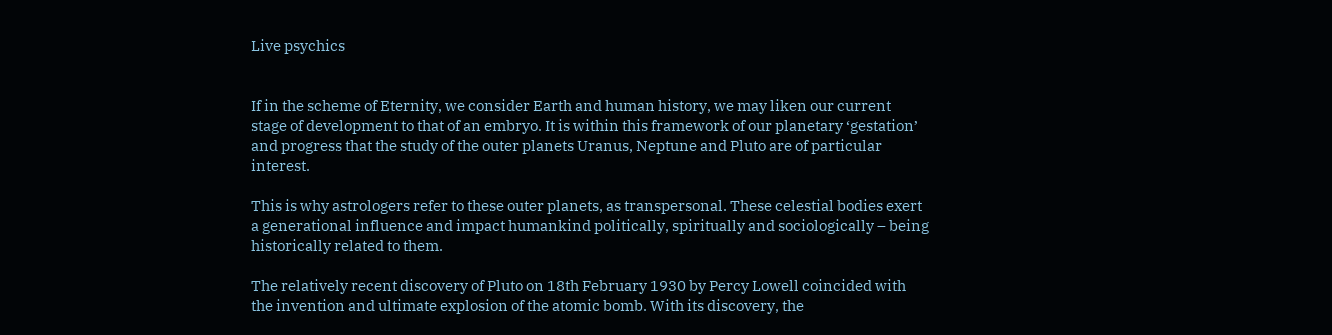Live psychics


If in the scheme of Eternity, we consider Earth and human history, we may liken our current stage of development to that of an embryo. It is within this framework of our planetary ‘gestation’ and progress that the study of the outer planets Uranus, Neptune and Pluto are of particular interest.

This is why astrologers refer to these outer planets, as transpersonal. These celestial bodies exert a generational influence and impact humankind politically, spiritually and sociologically – being historically related to them.

The relatively recent discovery of Pluto on 18th February 1930 by Percy Lowell coincided with the invention and ultimate explosion of the atomic bomb. With its discovery, the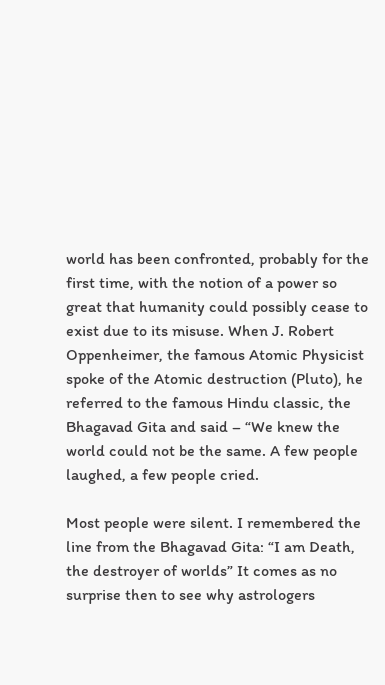world has been confronted, probably for the first time, with the notion of a power so great that humanity could possibly cease to exist due to its misuse. When J. Robert Oppenheimer, the famous Atomic Physicist spoke of the Atomic destruction (Pluto), he referred to the famous Hindu classic, the Bhagavad Gita and said – “We knew the world could not be the same. A few people laughed, a few people cried.

Most people were silent. I remembered the line from the Bhagavad Gita: “I am Death, the destroyer of worlds” It comes as no surprise then to see why astrologers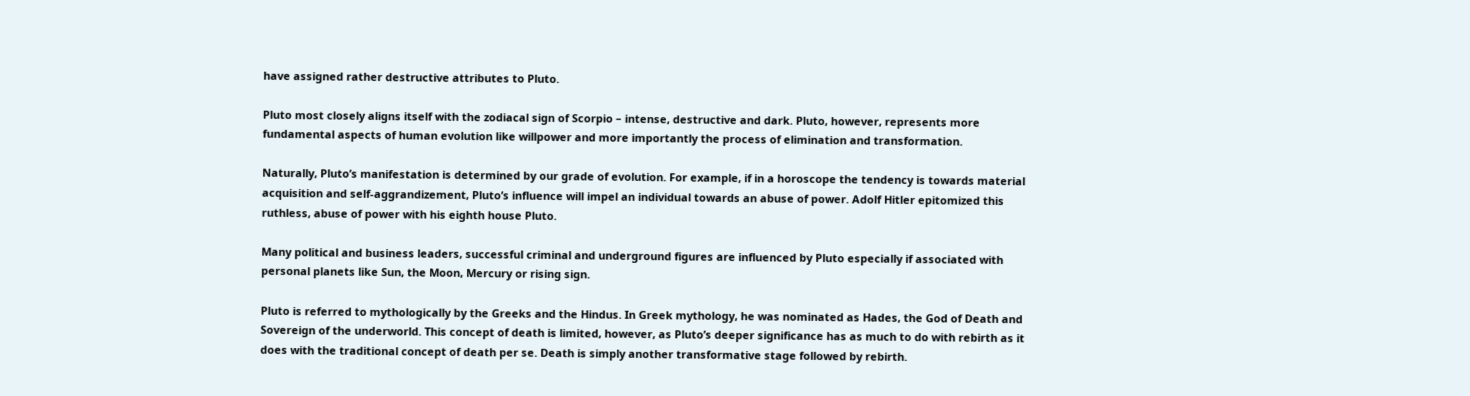have assigned rather destructive attributes to Pluto.

Pluto most closely aligns itself with the zodiacal sign of Scorpio – intense, destructive and dark. Pluto, however, represents more fundamental aspects of human evolution like willpower and more importantly the process of elimination and transformation.

Naturally, Pluto’s manifestation is determined by our grade of evolution. For example, if in a horoscope the tendency is towards material acquisition and self-aggrandizement, Pluto’s influence will impel an individual towards an abuse of power. Adolf Hitler epitomized this ruthless, abuse of power with his eighth house Pluto.

Many political and business leaders, successful criminal and underground figures are influenced by Pluto especially if associated with personal planets like Sun, the Moon, Mercury or rising sign.

Pluto is referred to mythologically by the Greeks and the Hindus. In Greek mythology, he was nominated as Hades, the God of Death and Sovereign of the underworld. This concept of death is limited, however, as Pluto’s deeper significance has as much to do with rebirth as it does with the traditional concept of death per se. Death is simply another transformative stage followed by rebirth.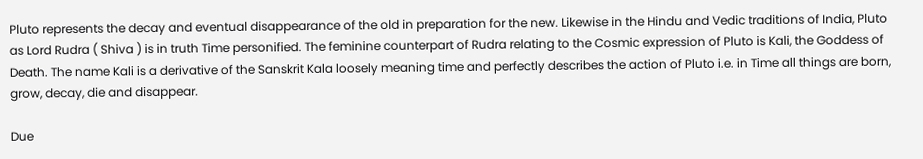Pluto represents the decay and eventual disappearance of the old in preparation for the new. Likewise in the Hindu and Vedic traditions of India, Pluto as Lord Rudra ( Shiva ) is in truth Time personified. The feminine counterpart of Rudra relating to the Cosmic expression of Pluto is Kali, the Goddess of Death. The name Kali is a derivative of the Sanskrit Kala loosely meaning time and perfectly describes the action of Pluto i.e. in Time all things are born, grow, decay, die and disappear.

Due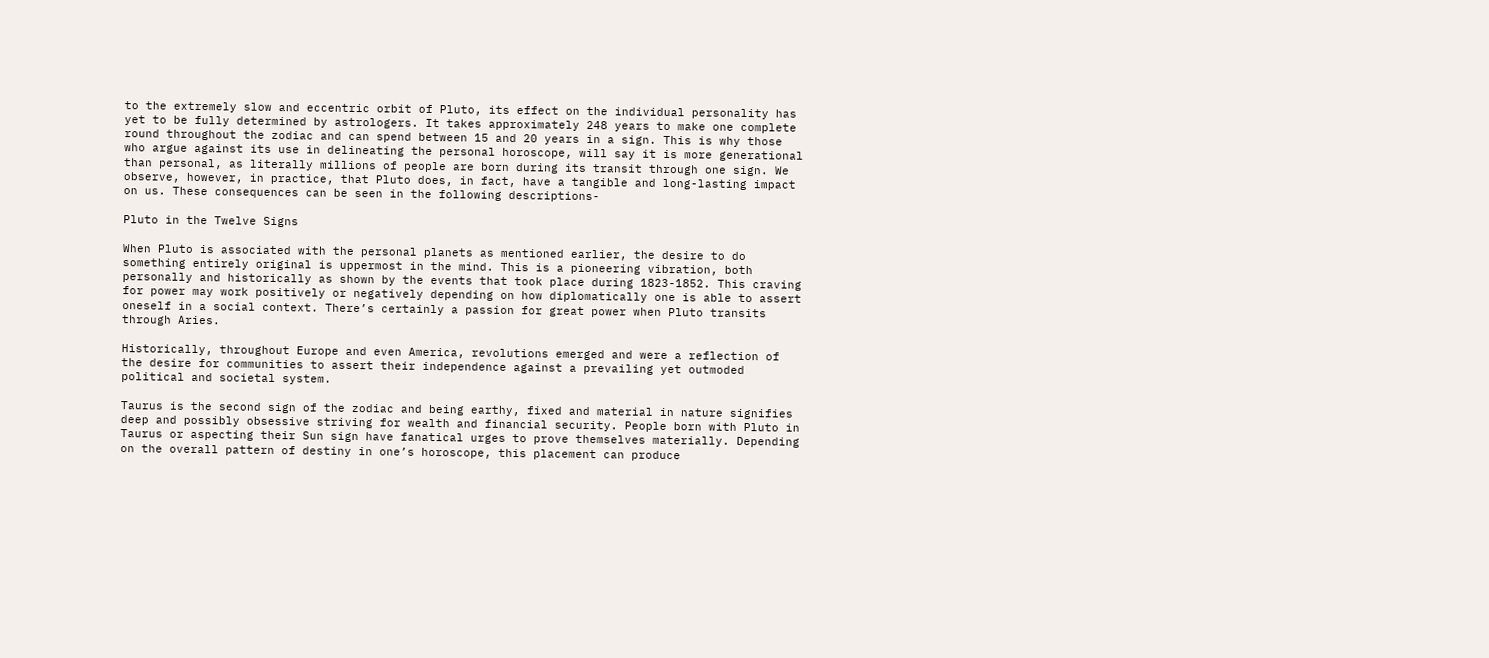to the extremely slow and eccentric orbit of Pluto, its effect on the individual personality has yet to be fully determined by astrologers. It takes approximately 248 years to make one complete round throughout the zodiac and can spend between 15 and 20 years in a sign. This is why those who argue against its use in delineating the personal horoscope, will say it is more generational than personal, as literally millions of people are born during its transit through one sign. We observe, however, in practice, that Pluto does, in fact, have a tangible and long-lasting impact on us. These consequences can be seen in the following descriptions-

Pluto in the Twelve Signs

When Pluto is associated with the personal planets as mentioned earlier, the desire to do something entirely original is uppermost in the mind. This is a pioneering vibration, both personally and historically as shown by the events that took place during 1823-1852. This craving for power may work positively or negatively depending on how diplomatically one is able to assert oneself in a social context. There’s certainly a passion for great power when Pluto transits through Aries.

Historically, throughout Europe and even America, revolutions emerged and were a reflection of the desire for communities to assert their independence against a prevailing yet outmoded political and societal system.

Taurus is the second sign of the zodiac and being earthy, fixed and material in nature signifies deep and possibly obsessive striving for wealth and financial security. People born with Pluto in Taurus or aspecting their Sun sign have fanatical urges to prove themselves materially. Depending on the overall pattern of destiny in one’s horoscope, this placement can produce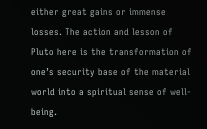either great gains or immense losses. The action and lesson of Pluto here is the transformation of one’s security base of the material world into a spiritual sense of well-being.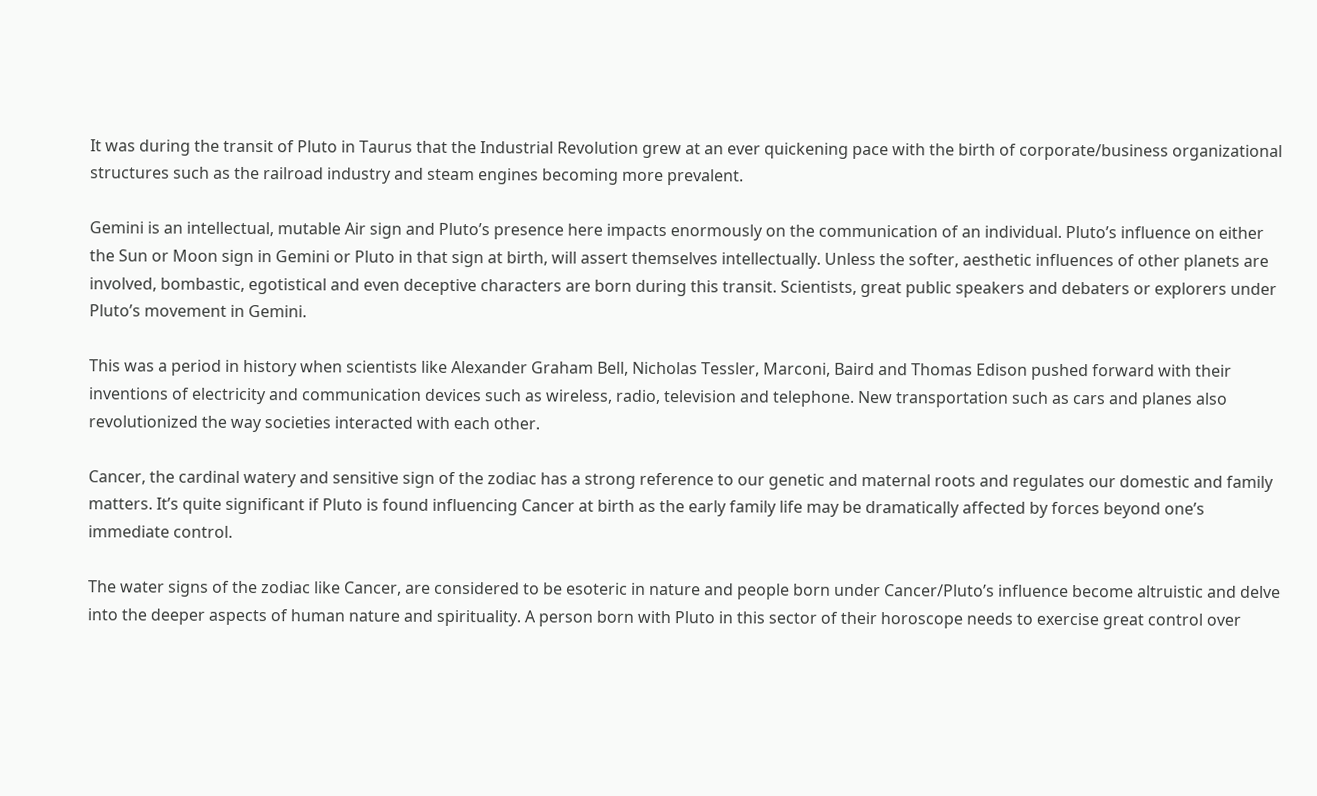It was during the transit of Pluto in Taurus that the Industrial Revolution grew at an ever quickening pace with the birth of corporate/business organizational structures such as the railroad industry and steam engines becoming more prevalent.

Gemini is an intellectual, mutable Air sign and Pluto’s presence here impacts enormously on the communication of an individual. Pluto’s influence on either the Sun or Moon sign in Gemini or Pluto in that sign at birth, will assert themselves intellectually. Unless the softer, aesthetic influences of other planets are involved, bombastic, egotistical and even deceptive characters are born during this transit. Scientists, great public speakers and debaters or explorers under Pluto’s movement in Gemini.

This was a period in history when scientists like Alexander Graham Bell, Nicholas Tessler, Marconi, Baird and Thomas Edison pushed forward with their inventions of electricity and communication devices such as wireless, radio, television and telephone. New transportation such as cars and planes also revolutionized the way societies interacted with each other.

Cancer, the cardinal watery and sensitive sign of the zodiac has a strong reference to our genetic and maternal roots and regulates our domestic and family matters. It’s quite significant if Pluto is found influencing Cancer at birth as the early family life may be dramatically affected by forces beyond one’s immediate control.

The water signs of the zodiac like Cancer, are considered to be esoteric in nature and people born under Cancer/Pluto’s influence become altruistic and delve into the deeper aspects of human nature and spirituality. A person born with Pluto in this sector of their horoscope needs to exercise great control over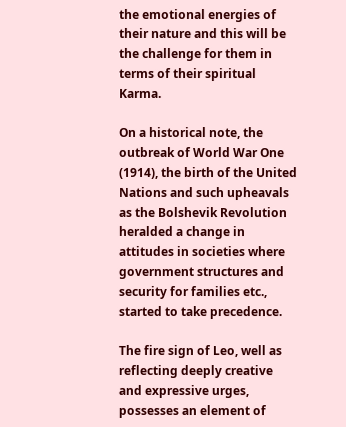the emotional energies of their nature and this will be the challenge for them in terms of their spiritual Karma.

On a historical note, the outbreak of World War One (1914), the birth of the United Nations and such upheavals as the Bolshevik Revolution heralded a change in attitudes in societies where government structures and security for families etc., started to take precedence.

The fire sign of Leo, well as reflecting deeply creative and expressive urges, possesses an element of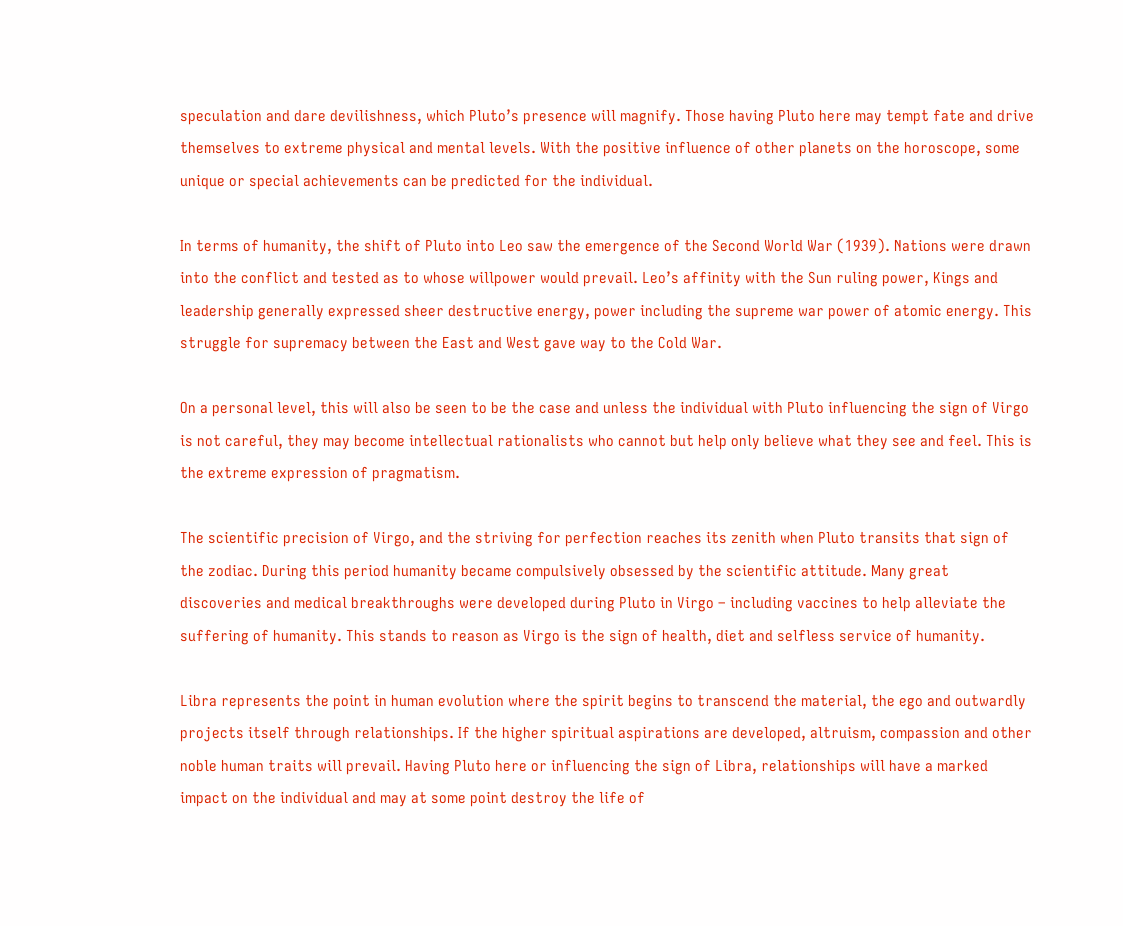speculation and dare devilishness, which Pluto’s presence will magnify. Those having Pluto here may tempt fate and drive themselves to extreme physical and mental levels. With the positive influence of other planets on the horoscope, some unique or special achievements can be predicted for the individual.

In terms of humanity, the shift of Pluto into Leo saw the emergence of the Second World War (1939). Nations were drawn into the conflict and tested as to whose willpower would prevail. Leo’s affinity with the Sun ruling power, Kings and leadership generally expressed sheer destructive energy, power including the supreme war power of atomic energy. This struggle for supremacy between the East and West gave way to the Cold War.

On a personal level, this will also be seen to be the case and unless the individual with Pluto influencing the sign of Virgo is not careful, they may become intellectual rationalists who cannot but help only believe what they see and feel. This is the extreme expression of pragmatism.

The scientific precision of Virgo, and the striving for perfection reaches its zenith when Pluto transits that sign of the zodiac. During this period humanity became compulsively obsessed by the scientific attitude. Many great discoveries and medical breakthroughs were developed during Pluto in Virgo – including vaccines to help alleviate the suffering of humanity. This stands to reason as Virgo is the sign of health, diet and selfless service of humanity.

Libra represents the point in human evolution where the spirit begins to transcend the material, the ego and outwardly projects itself through relationships. If the higher spiritual aspirations are developed, altruism, compassion and other noble human traits will prevail. Having Pluto here or influencing the sign of Libra, relationships will have a marked impact on the individual and may at some point destroy the life of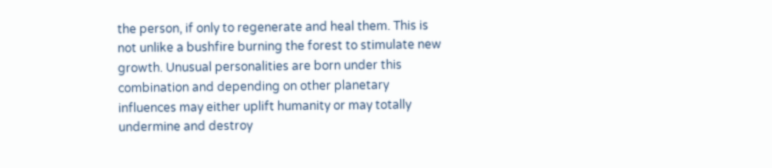the person, if only to regenerate and heal them. This is not unlike a bushfire burning the forest to stimulate new growth. Unusual personalities are born under this combination and depending on other planetary influences may either uplift humanity or may totally undermine and destroy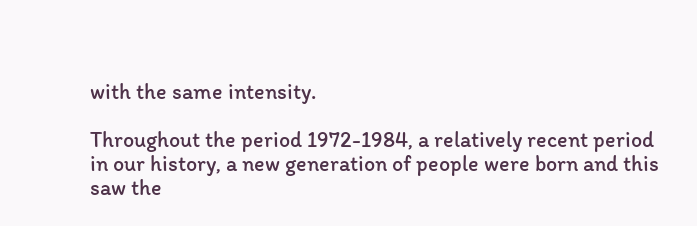with the same intensity.

Throughout the period 1972-1984, a relatively recent period in our history, a new generation of people were born and this saw the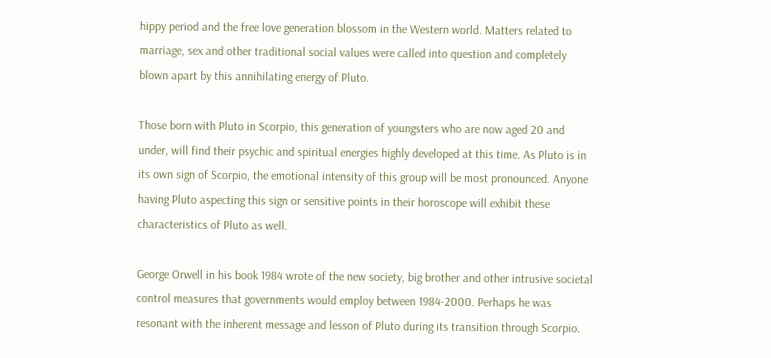hippy period and the free love generation blossom in the Western world. Matters related to marriage, sex and other traditional social values were called into question and completely blown apart by this annihilating energy of Pluto.

Those born with Pluto in Scorpio, this generation of youngsters who are now aged 20 and under, will find their psychic and spiritual energies highly developed at this time. As Pluto is in its own sign of Scorpio, the emotional intensity of this group will be most pronounced. Anyone having Pluto aspecting this sign or sensitive points in their horoscope will exhibit these characteristics of Pluto as well.

George Orwell in his book 1984 wrote of the new society, big brother and other intrusive societal control measures that governments would employ between 1984-2000. Perhaps he was resonant with the inherent message and lesson of Pluto during its transition through Scorpio.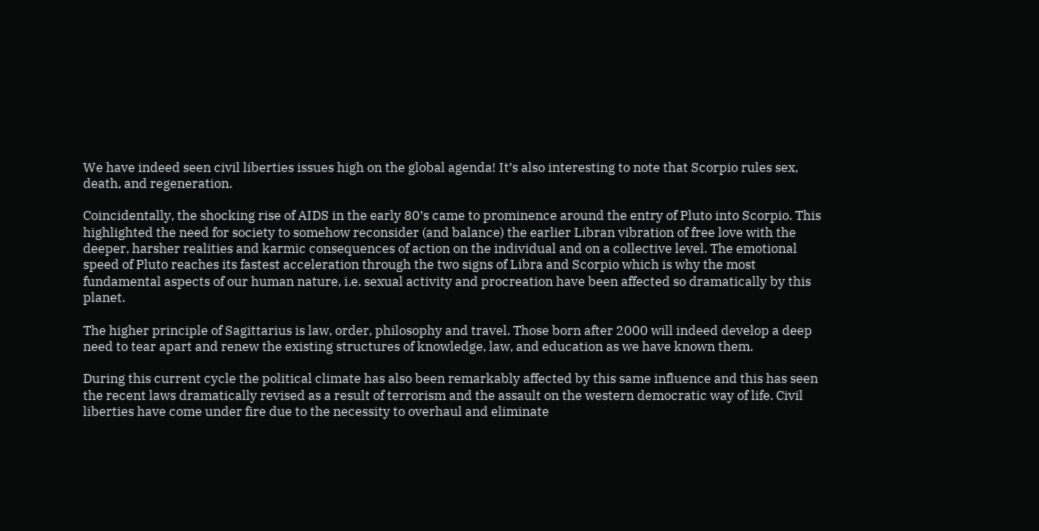We have indeed seen civil liberties issues high on the global agenda! It’s also interesting to note that Scorpio rules sex, death, and regeneration.

Coincidentally, the shocking rise of AIDS in the early 80’s came to prominence around the entry of Pluto into Scorpio. This highlighted the need for society to somehow reconsider (and balance) the earlier Libran vibration of free love with the deeper, harsher realities and karmic consequences of action on the individual and on a collective level. The emotional speed of Pluto reaches its fastest acceleration through the two signs of Libra and Scorpio which is why the most fundamental aspects of our human nature, i.e. sexual activity and procreation have been affected so dramatically by this planet.

The higher principle of Sagittarius is law, order, philosophy and travel. Those born after 2000 will indeed develop a deep need to tear apart and renew the existing structures of knowledge, law, and education as we have known them.

During this current cycle the political climate has also been remarkably affected by this same influence and this has seen the recent laws dramatically revised as a result of terrorism and the assault on the western democratic way of life. Civil liberties have come under fire due to the necessity to overhaul and eliminate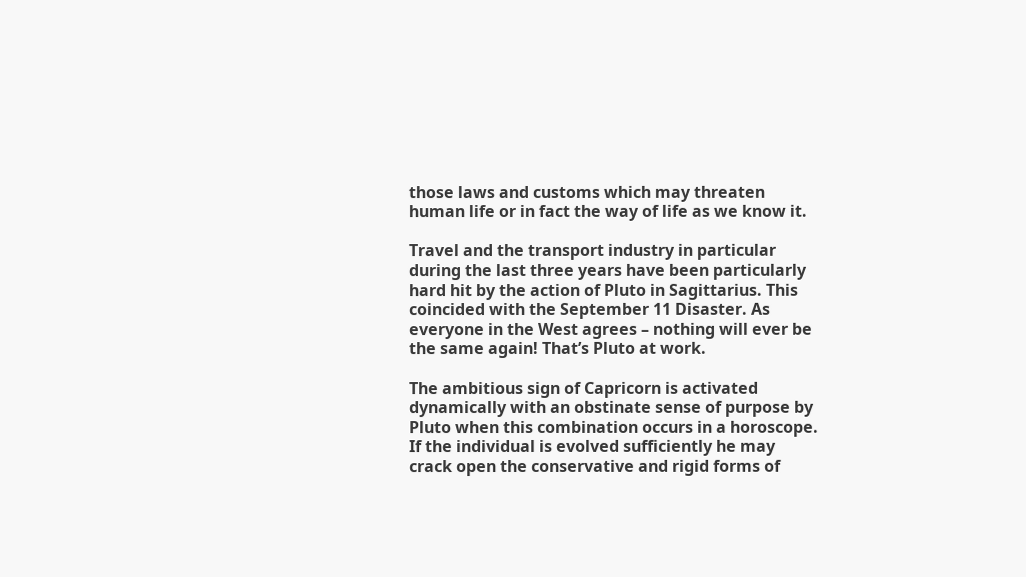those laws and customs which may threaten human life or in fact the way of life as we know it.

Travel and the transport industry in particular during the last three years have been particularly hard hit by the action of Pluto in Sagittarius. This coincided with the September 11 Disaster. As everyone in the West agrees – nothing will ever be the same again! That’s Pluto at work.

The ambitious sign of Capricorn is activated dynamically with an obstinate sense of purpose by Pluto when this combination occurs in a horoscope. If the individual is evolved sufficiently he may crack open the conservative and rigid forms of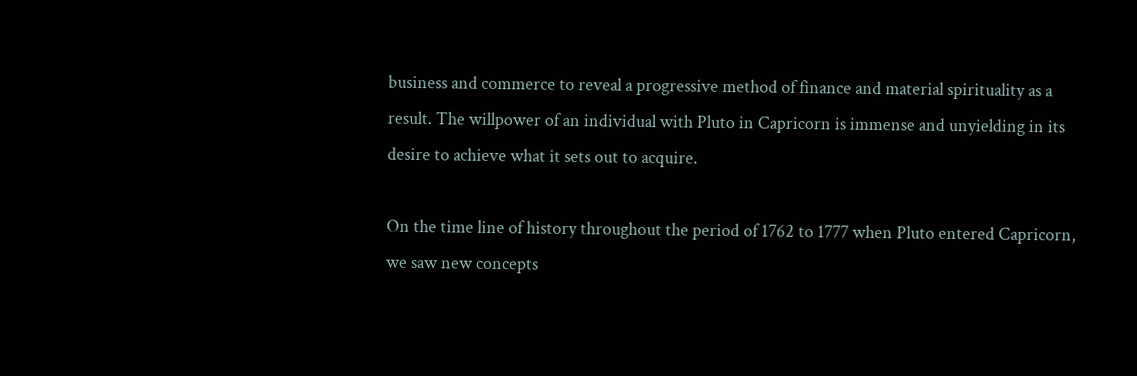business and commerce to reveal a progressive method of finance and material spirituality as a result. The willpower of an individual with Pluto in Capricorn is immense and unyielding in its desire to achieve what it sets out to acquire.

On the time line of history throughout the period of 1762 to 1777 when Pluto entered Capricorn, we saw new concepts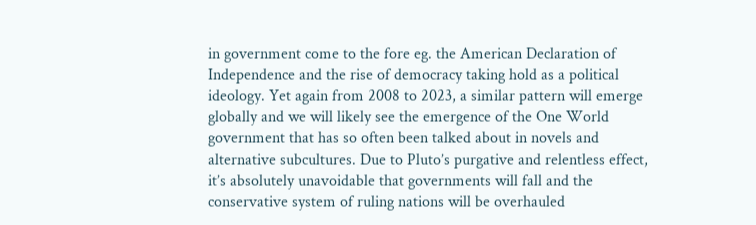in government come to the fore eg. the American Declaration of Independence and the rise of democracy taking hold as a political ideology. Yet again from 2008 to 2023, a similar pattern will emerge globally and we will likely see the emergence of the One World government that has so often been talked about in novels and alternative subcultures. Due to Pluto’s purgative and relentless effect, it’s absolutely unavoidable that governments will fall and the conservative system of ruling nations will be overhauled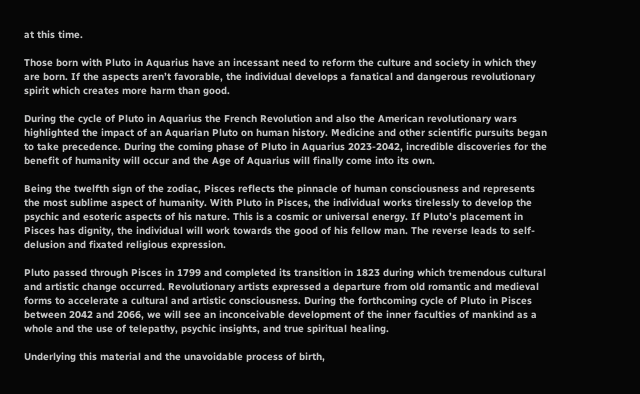at this time.

Those born with Pluto in Aquarius have an incessant need to reform the culture and society in which they are born. If the aspects aren’t favorable, the individual develops a fanatical and dangerous revolutionary spirit which creates more harm than good.

During the cycle of Pluto in Aquarius the French Revolution and also the American revolutionary wars highlighted the impact of an Aquarian Pluto on human history. Medicine and other scientific pursuits began to take precedence. During the coming phase of Pluto in Aquarius 2023-2042, incredible discoveries for the benefit of humanity will occur and the Age of Aquarius will finally come into its own.

Being the twelfth sign of the zodiac, Pisces reflects the pinnacle of human consciousness and represents the most sublime aspect of humanity. With Pluto in Pisces, the individual works tirelessly to develop the psychic and esoteric aspects of his nature. This is a cosmic or universal energy. If Pluto’s placement in Pisces has dignity, the individual will work towards the good of his fellow man. The reverse leads to self-delusion and fixated religious expression.

Pluto passed through Pisces in 1799 and completed its transition in 1823 during which tremendous cultural and artistic change occurred. Revolutionary artists expressed a departure from old romantic and medieval forms to accelerate a cultural and artistic consciousness. During the forthcoming cycle of Pluto in Pisces between 2042 and 2066, we will see an inconceivable development of the inner faculties of mankind as a whole and the use of telepathy, psychic insights, and true spiritual healing.

Underlying this material and the unavoidable process of birth,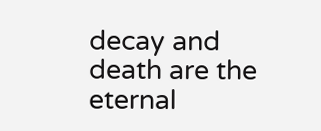decay and death are the eternal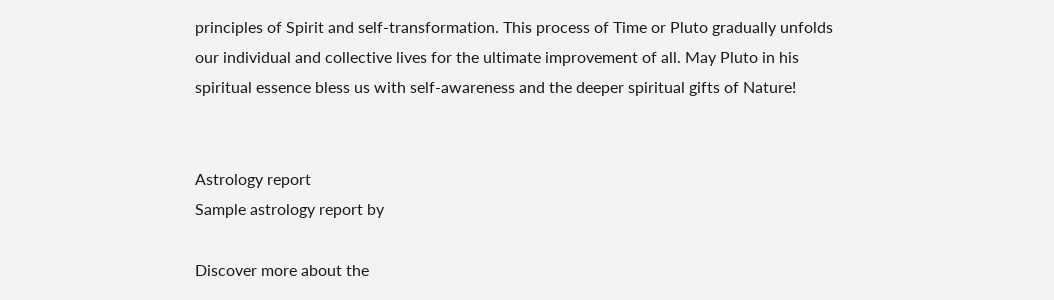principles of Spirit and self-transformation. This process of Time or Pluto gradually unfolds our individual and collective lives for the ultimate improvement of all. May Pluto in his spiritual essence bless us with self-awareness and the deeper spiritual gifts of Nature!


Astrology report
Sample astrology report by

Discover more about the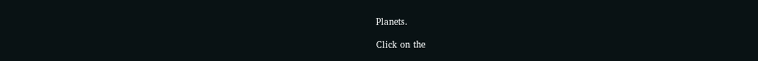Planets.

Click on the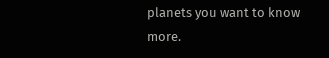planets you want to know more.